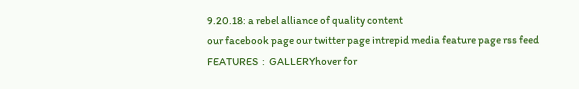9.20.18: a rebel alliance of quality content
our facebook page our twitter page intrepid media feature page rss feed
FEATURES  :  GALLERYhover for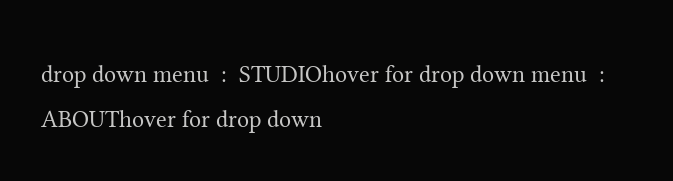drop down menu  :  STUDIOhover for drop down menu  :  ABOUThover for drop down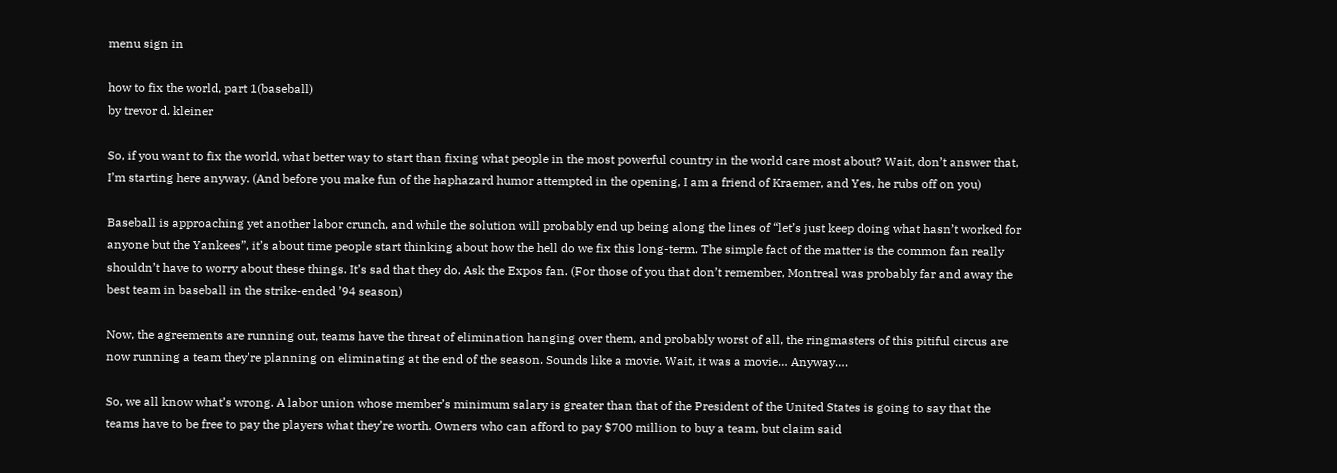menu sign in

how to fix the world, part 1(baseball)
by trevor d. kleiner

So, if you want to fix the world, what better way to start than fixing what people in the most powerful country in the world care most about? Wait, don’t answer that, I’m starting here anyway. (And before you make fun of the haphazard humor attempted in the opening, I am a friend of Kraemer, and Yes, he rubs off on you)

Baseball is approaching yet another labor crunch, and while the solution will probably end up being along the lines of “let’s just keep doing what hasn’t worked for anyone but the Yankees”, it’s about time people start thinking about how the hell do we fix this long-term. The simple fact of the matter is the common fan really shouldn’t have to worry about these things. It’s sad that they do. Ask the Expos fan. (For those of you that don’t remember, Montreal was probably far and away the best team in baseball in the strike-ended ’94 season)

Now, the agreements are running out, teams have the threat of elimination hanging over them, and probably worst of all, the ringmasters of this pitiful circus are now running a team they're planning on eliminating at the end of the season. Sounds like a movie. Wait, it was a movie… Anyway….

So, we all know what’s wrong. A labor union whose member’s minimum salary is greater than that of the President of the United States is going to say that the teams have to be free to pay the players what they’re worth. Owners who can afford to pay $700 million to buy a team, but claim said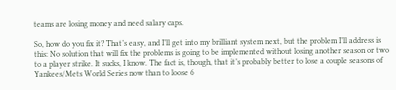teams are losing money and need salary caps.

So, how do you fix it? That’s easy, and I’ll get into my brilliant system next, but the problem I’ll address is this: No solution that will fix the problems is going to be implemented without losing another season or two to a player strike. It sucks, I know. The fact is, though, that it’s probably better to lose a couple seasons of Yankees/Mets World Series now than to loose 6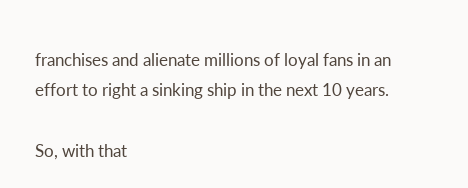franchises and alienate millions of loyal fans in an effort to right a sinking ship in the next 10 years.

So, with that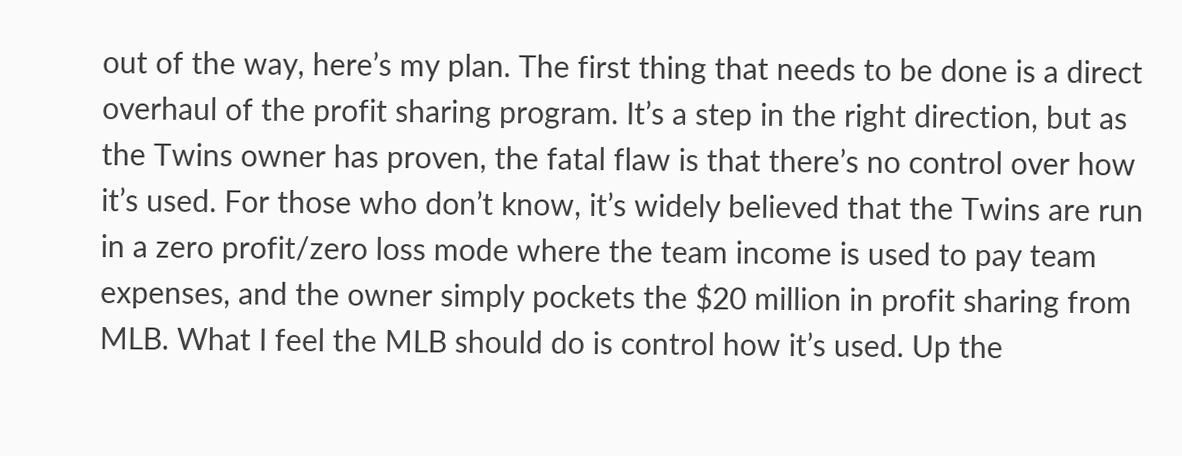out of the way, here’s my plan. The first thing that needs to be done is a direct overhaul of the profit sharing program. It’s a step in the right direction, but as the Twins owner has proven, the fatal flaw is that there’s no control over how it’s used. For those who don’t know, it’s widely believed that the Twins are run in a zero profit/zero loss mode where the team income is used to pay team expenses, and the owner simply pockets the $20 million in profit sharing from MLB. What I feel the MLB should do is control how it’s used. Up the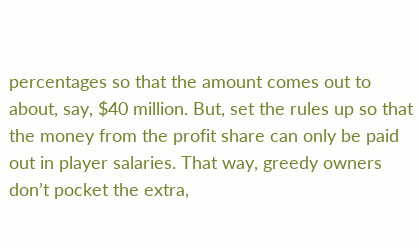percentages so that the amount comes out to about, say, $40 million. But, set the rules up so that the money from the profit share can only be paid out in player salaries. That way, greedy owners don’t pocket the extra,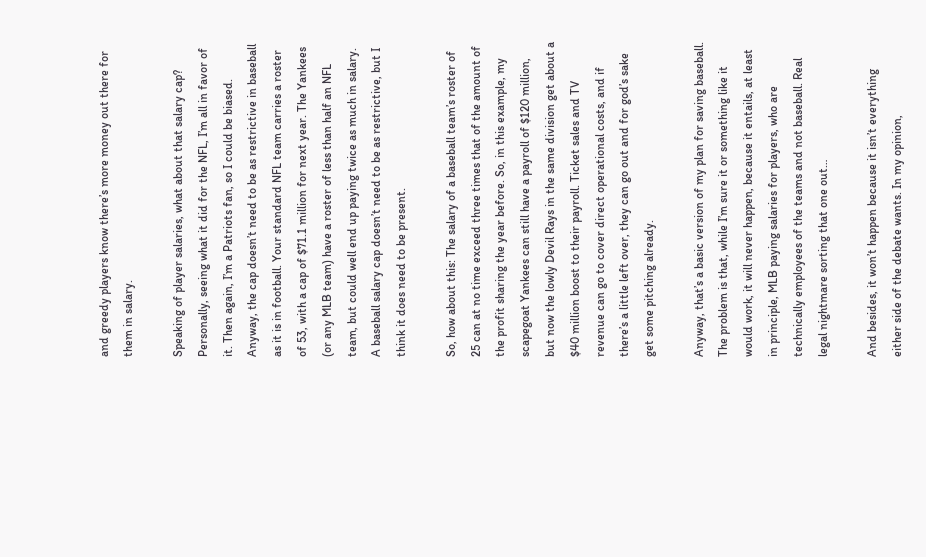and greedy players know there’s more money out there for them in salary.

Speaking of player salaries, what about that salary cap? Personally, seeing what it did for the NFL, I’m all in favor of it. Then again, I’m a Patriots fan, so I could be biased. Anyway, the cap doesn’t need to be as restrictive in baseball as it is in football. Your standard NFL team carries a roster of 53, with a cap of $71.1 million for next year. The Yankees (or any MLB team) have a roster of less than half an NFL team, but could well end up paying twice as much in salary. A baseball salary cap doesn’t need to be as restrictive, but I think it does need to be present.

So, how about this: The salary of a baseball team’s roster of 25 can at no time exceed three times that of the amount of the profit sharing the year before. So, in this example, my scapegoat Yankees can still have a payroll of $120 million, but now the lowly Devil Rays in the same division get about a $40 million boost to their payroll. Ticket sales and TV revenue can go to cover direct operational costs, and if there’s a little left over, they can go out and for god’s sake get some pitching already.

Anyway, that’s a basic version of my plan for saving baseball. The problem is that, while I’m sure it or something like it would work, it will never happen, because it entails, at least in principle, MLB paying salaries for players, who are technically employees of the teams and not baseball. Real legal nightmare sorting that one out…

And besides, it won’t happen because it isn’t everything either side of the debate wants. In my opinion,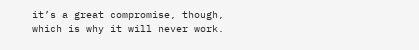it’s a great compromise, though, which is why it will never work.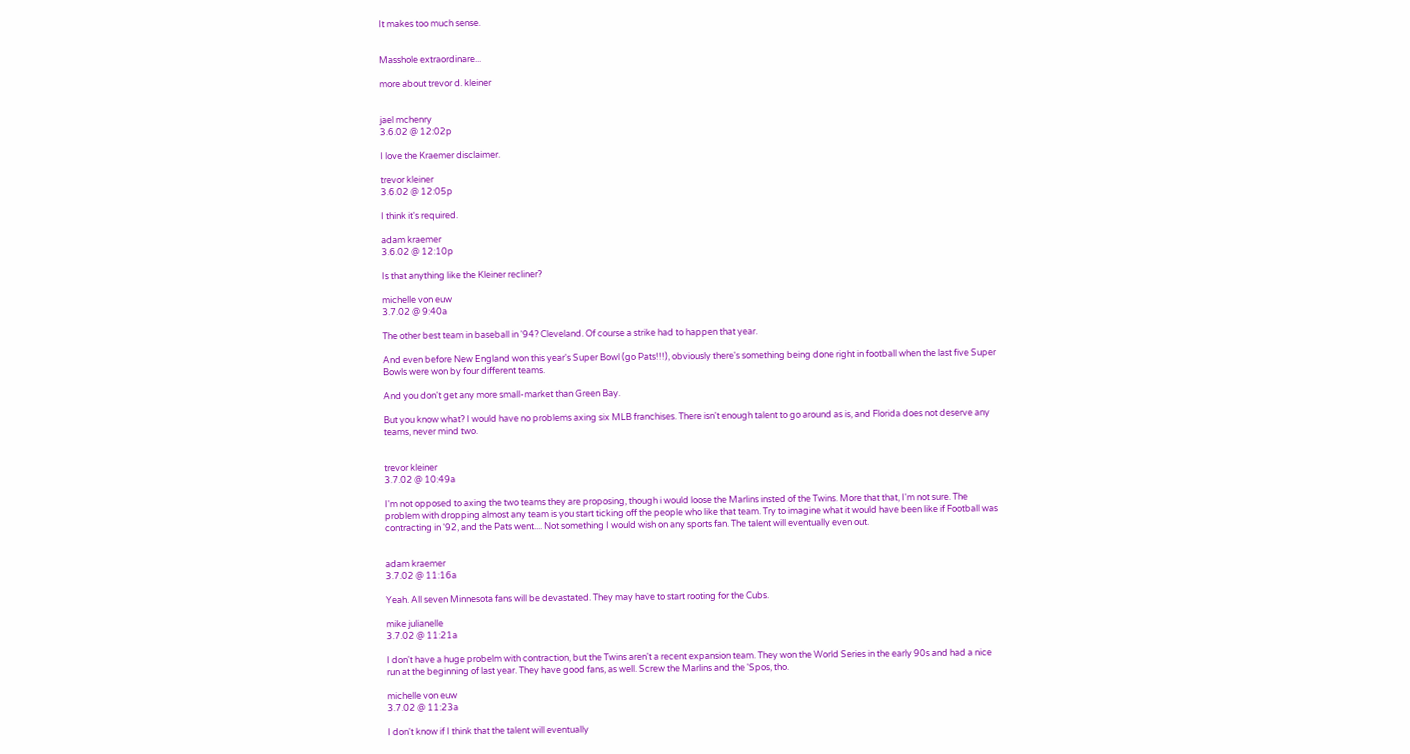It makes too much sense.


Masshole extraordinare...

more about trevor d. kleiner


jael mchenry
3.6.02 @ 12:02p

I love the Kraemer disclaimer.

trevor kleiner
3.6.02 @ 12:05p

I think it's required.

adam kraemer
3.6.02 @ 12:10p

Is that anything like the Kleiner recliner?

michelle von euw
3.7.02 @ 9:40a

The other best team in baseball in '94? Cleveland. Of course a strike had to happen that year.

And even before New England won this year's Super Bowl (go Pats!!!), obviously there's something being done right in football when the last five Super Bowls were won by four different teams.

And you don't get any more small-market than Green Bay.

But you know what? I would have no problems axing six MLB franchises. There isn't enough talent to go around as is, and Florida does not deserve any teams, never mind two.


trevor kleiner
3.7.02 @ 10:49a

I'm not opposed to axing the two teams they are proposing, though i would loose the Marlins insted of the Twins. More that that, I'm not sure. The problem with dropping almost any team is you start ticking off the people who like that team. Try to imagine what it would have been like if Football was contracting in '92, and the Pats went.... Not something I would wish on any sports fan. The talent will eventually even out.


adam kraemer
3.7.02 @ 11:16a

Yeah. All seven Minnesota fans will be devastated. They may have to start rooting for the Cubs.

mike julianelle
3.7.02 @ 11:21a

I don't have a huge probelm with contraction, but the Twins aren't a recent expansion team. They won the World Series in the early 90s and had a nice run at the beginning of last year. They have good fans, as well. Screw the Marlins and the 'Spos, tho.

michelle von euw
3.7.02 @ 11:23a

I don't know if I think that the talent will eventually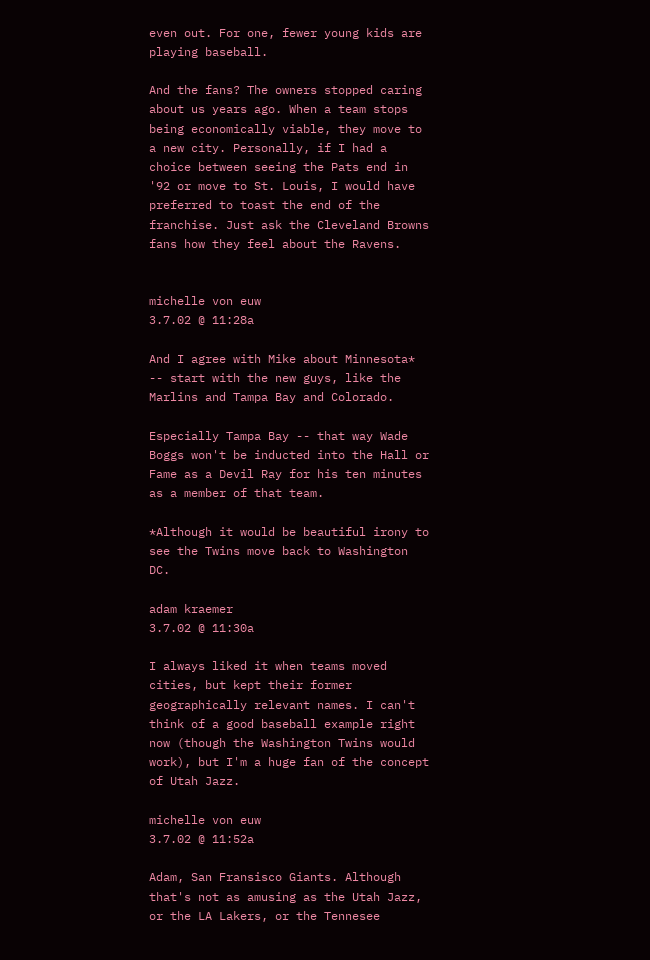even out. For one, fewer young kids are playing baseball.

And the fans? The owners stopped caring about us years ago. When a team stops being economically viable, they move to a new city. Personally, if I had a choice between seeing the Pats end in '92 or move to St. Louis, I would have preferred to toast the end of the franchise. Just ask the Cleveland Browns fans how they feel about the Ravens.


michelle von euw
3.7.02 @ 11:28a

And I agree with Mike about Minnesota* -- start with the new guys, like the Marlins and Tampa Bay and Colorado.

Especially Tampa Bay -- that way Wade Boggs won't be inducted into the Hall or Fame as a Devil Ray for his ten minutes as a member of that team.

*Although it would be beautiful irony to see the Twins move back to Washington DC.

adam kraemer
3.7.02 @ 11:30a

I always liked it when teams moved cities, but kept their former geographically relevant names. I can't think of a good baseball example right now (though the Washington Twins would work), but I'm a huge fan of the concept of Utah Jazz.

michelle von euw
3.7.02 @ 11:52a

Adam, San Fransisco Giants. Although that's not as amusing as the Utah Jazz, or the LA Lakers, or the Tennesee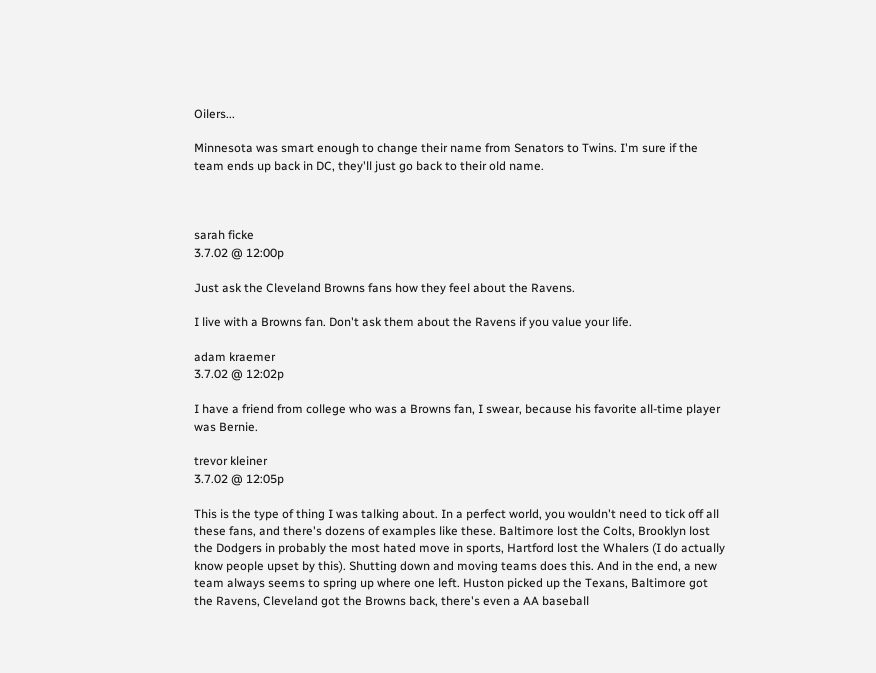Oilers...

Minnesota was smart enough to change their name from Senators to Twins. I'm sure if the team ends up back in DC, they'll just go back to their old name.



sarah ficke
3.7.02 @ 12:00p

Just ask the Cleveland Browns fans how they feel about the Ravens.

I live with a Browns fan. Don't ask them about the Ravens if you value your life.

adam kraemer
3.7.02 @ 12:02p

I have a friend from college who was a Browns fan, I swear, because his favorite all-time player was Bernie.

trevor kleiner
3.7.02 @ 12:05p

This is the type of thing I was talking about. In a perfect world, you wouldn't need to tick off all these fans, and there's dozens of examples like these. Baltimore lost the Colts, Brooklyn lost the Dodgers in probably the most hated move in sports, Hartford lost the Whalers (I do actually know people upset by this). Shutting down and moving teams does this. And in the end, a new team always seems to spring up where one left. Huston picked up the Texans, Baltimore got the Ravens, Cleveland got the Browns back, there's even a AA baseball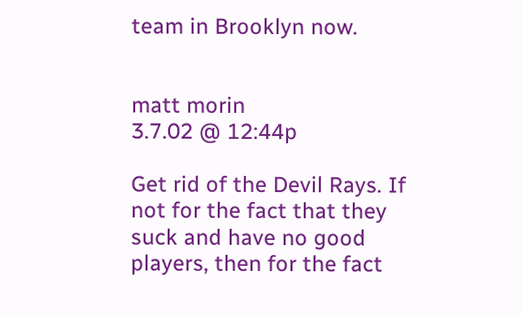team in Brooklyn now.


matt morin
3.7.02 @ 12:44p

Get rid of the Devil Rays. If not for the fact that they suck and have no good players, then for the fact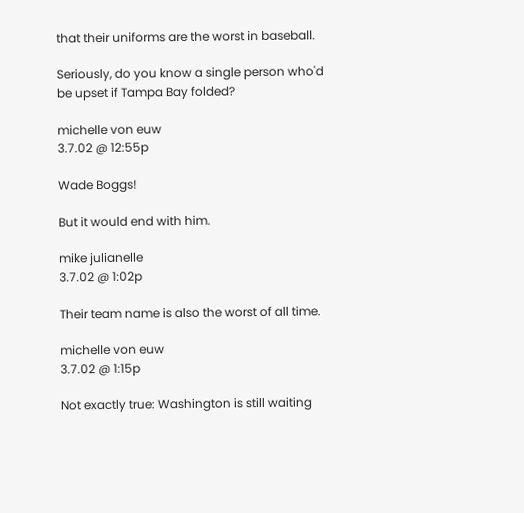that their uniforms are the worst in baseball.

Seriously, do you know a single person who'd be upset if Tampa Bay folded?

michelle von euw
3.7.02 @ 12:55p

Wade Boggs!

But it would end with him.

mike julianelle
3.7.02 @ 1:02p

Their team name is also the worst of all time.

michelle von euw
3.7.02 @ 1:15p

Not exactly true: Washington is still waiting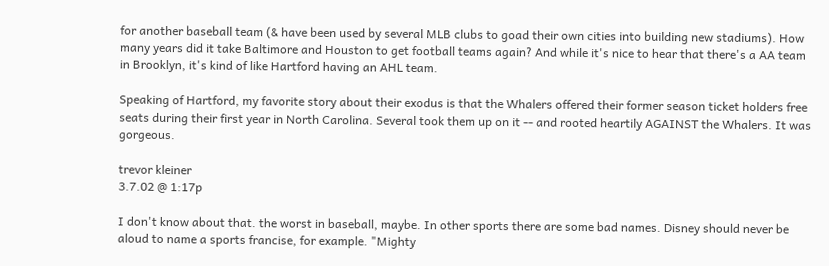for another baseball team (& have been used by several MLB clubs to goad their own cities into building new stadiums). How many years did it take Baltimore and Houston to get football teams again? And while it's nice to hear that there's a AA team in Brooklyn, it's kind of like Hartford having an AHL team.

Speaking of Hartford, my favorite story about their exodus is that the Whalers offered their former season ticket holders free seats during their first year in North Carolina. Several took them up on it -- and rooted heartily AGAINST the Whalers. It was gorgeous.

trevor kleiner
3.7.02 @ 1:17p

I don't know about that. the worst in baseball, maybe. In other sports there are some bad names. Disney should never be aloud to name a sports francise, for example. "Mighty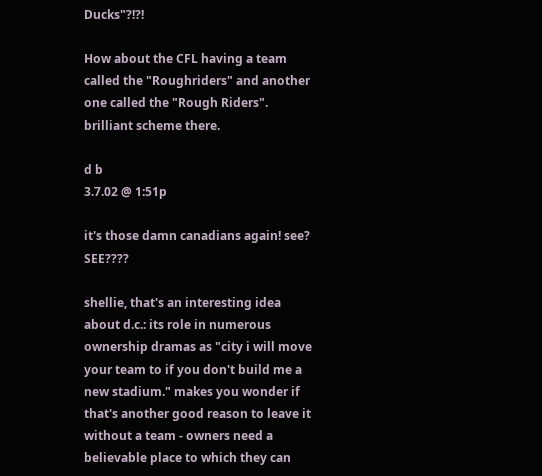Ducks"?!?!

How about the CFL having a team called the "Roughriders" and another one called the "Rough Riders". brilliant scheme there.

d b
3.7.02 @ 1:51p

it's those damn canadians again! see? SEE????

shellie, that's an interesting idea about d.c.: its role in numerous ownership dramas as "city i will move your team to if you don't build me a new stadium." makes you wonder if that's another good reason to leave it without a team - owners need a believable place to which they can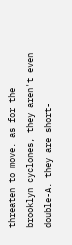threaten to move. as for the brooklyn cyclones, they aren't even double-A. they are short-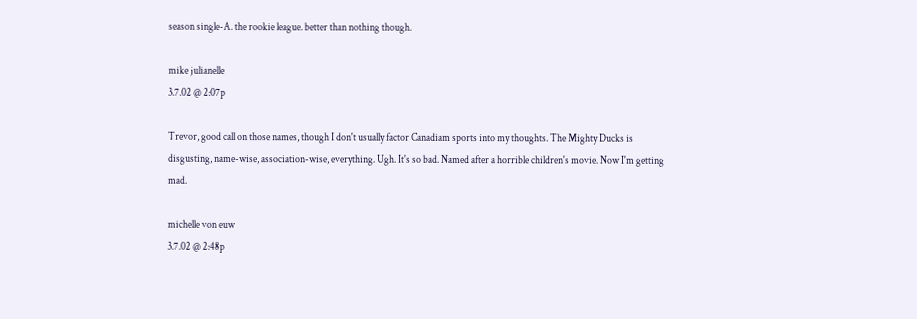season single-A. the rookie league. better than nothing though.

mike julianelle
3.7.02 @ 2:07p

Trevor, good call on those names, though I don't usually factor Canadiam sports into my thoughts. The Mighty Ducks is disgusting, name-wise, association-wise, everything. Ugh. It's so bad. Named after a horrible children's movie. Now I'm getting mad.

michelle von euw
3.7.02 @ 2:48p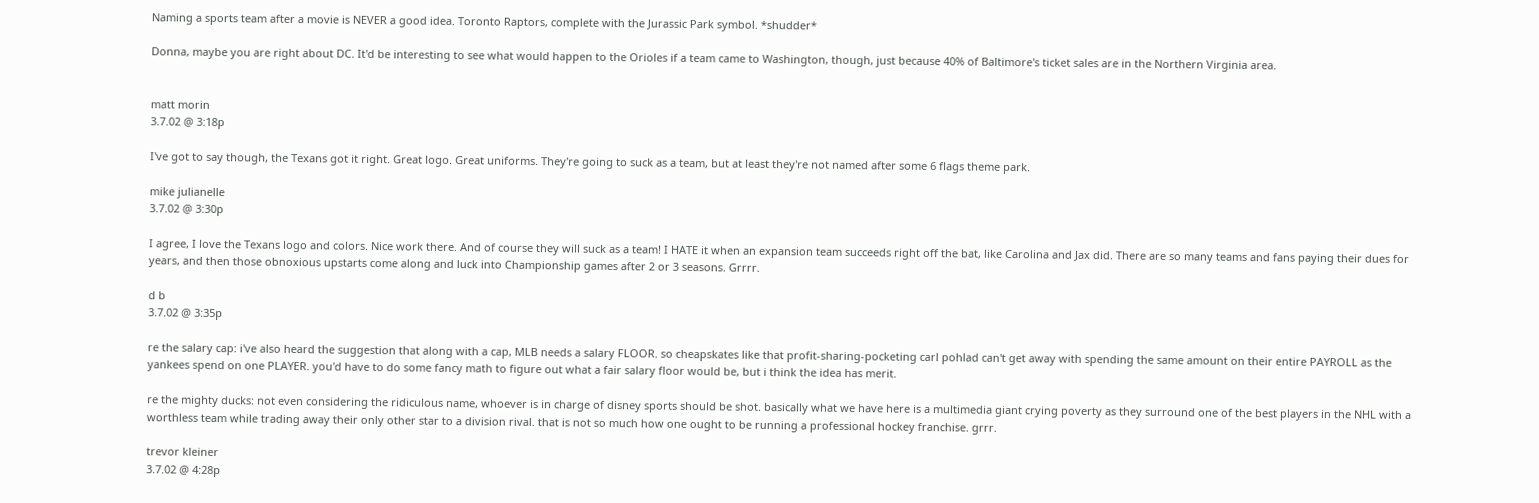Naming a sports team after a movie is NEVER a good idea. Toronto Raptors, complete with the Jurassic Park symbol. *shudder*

Donna, maybe you are right about DC. It'd be interesting to see what would happen to the Orioles if a team came to Washington, though, just because 40% of Baltimore's ticket sales are in the Northern Virginia area.


matt morin
3.7.02 @ 3:18p

I've got to say though, the Texans got it right. Great logo. Great uniforms. They're going to suck as a team, but at least they're not named after some 6 flags theme park.

mike julianelle
3.7.02 @ 3:30p

I agree, I love the Texans logo and colors. Nice work there. And of course they will suck as a team! I HATE it when an expansion team succeeds right off the bat, like Carolina and Jax did. There are so many teams and fans paying their dues for years, and then those obnoxious upstarts come along and luck into Championship games after 2 or 3 seasons. Grrrr.

d b
3.7.02 @ 3:35p

re the salary cap: i've also heard the suggestion that along with a cap, MLB needs a salary FLOOR. so cheapskates like that profit-sharing-pocketing carl pohlad can't get away with spending the same amount on their entire PAYROLL as the yankees spend on one PLAYER. you'd have to do some fancy math to figure out what a fair salary floor would be, but i think the idea has merit.

re the mighty ducks: not even considering the ridiculous name, whoever is in charge of disney sports should be shot. basically what we have here is a multimedia giant crying poverty as they surround one of the best players in the NHL with a worthless team while trading away their only other star to a division rival. that is not so much how one ought to be running a professional hockey franchise. grrr.

trevor kleiner
3.7.02 @ 4:28p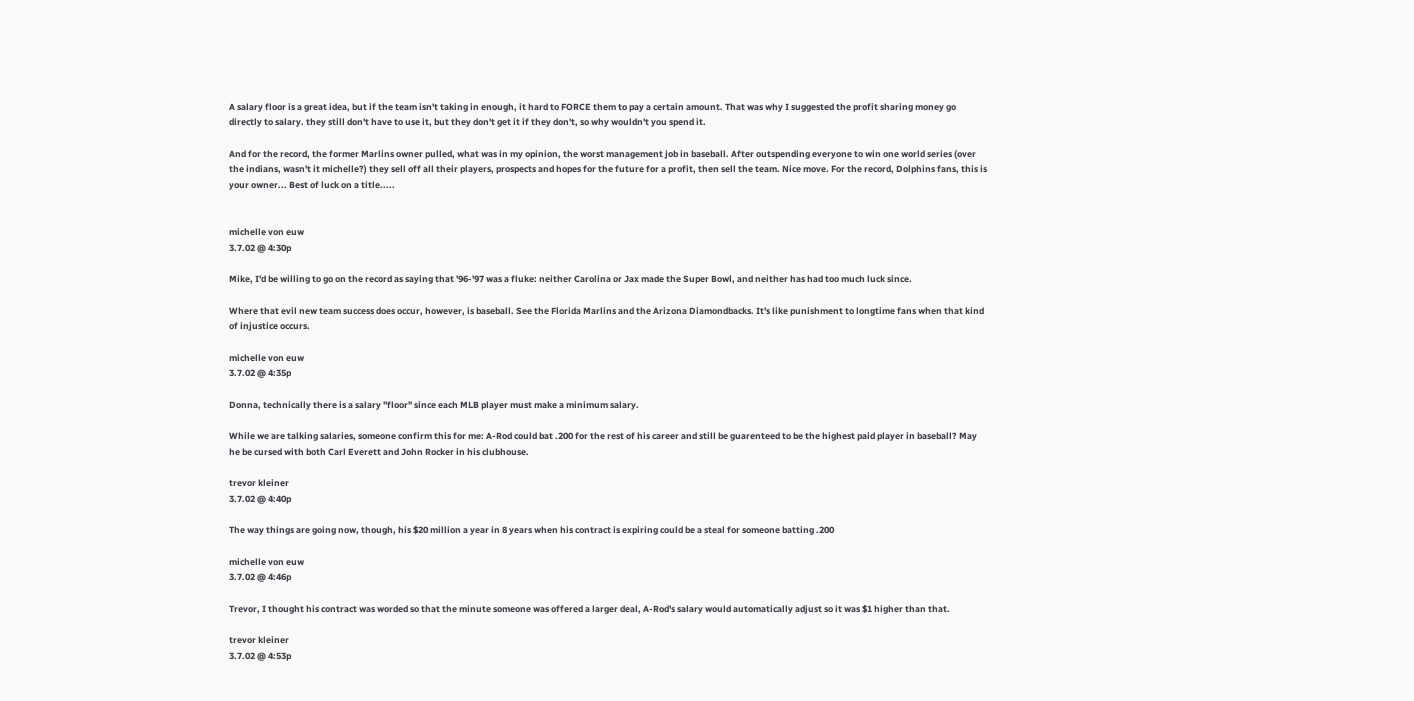A salary floor is a great idea, but if the team isn't taking in enough, it hard to FORCE them to pay a certain amount. That was why I suggested the profit sharing money go directly to salary. they still don't have to use it, but they don't get it if they don't, so why wouldn't you spend it.

And for the record, the former Marlins owner pulled, what was in my opinion, the worst management job in baseball. After outspending everyone to win one world series (over the indians, wasn't it michelle?) they sell off all their players, prospects and hopes for the future for a profit, then sell the team. Nice move. For the record, Dolphins fans, this is your owner... Best of luck on a title.....


michelle von euw
3.7.02 @ 4:30p

Mike, I'd be willing to go on the record as saying that '96-'97 was a fluke: neither Carolina or Jax made the Super Bowl, and neither has had too much luck since.

Where that evil new team success does occur, however, is baseball. See the Florida Marlins and the Arizona Diamondbacks. It's like punishment to longtime fans when that kind of injustice occurs.

michelle von euw
3.7.02 @ 4:35p

Donna, technically there is a salary "floor" since each MLB player must make a minimum salary.

While we are talking salaries, someone confirm this for me: A-Rod could bat .200 for the rest of his career and still be guarenteed to be the highest paid player in baseball? May he be cursed with both Carl Everett and John Rocker in his clubhouse.

trevor kleiner
3.7.02 @ 4:40p

The way things are going now, though, his $20 million a year in 8 years when his contract is expiring could be a steal for someone batting .200

michelle von euw
3.7.02 @ 4:46p

Trevor, I thought his contract was worded so that the minute someone was offered a larger deal, A-Rod's salary would automatically adjust so it was $1 higher than that.

trevor kleiner
3.7.02 @ 4:53p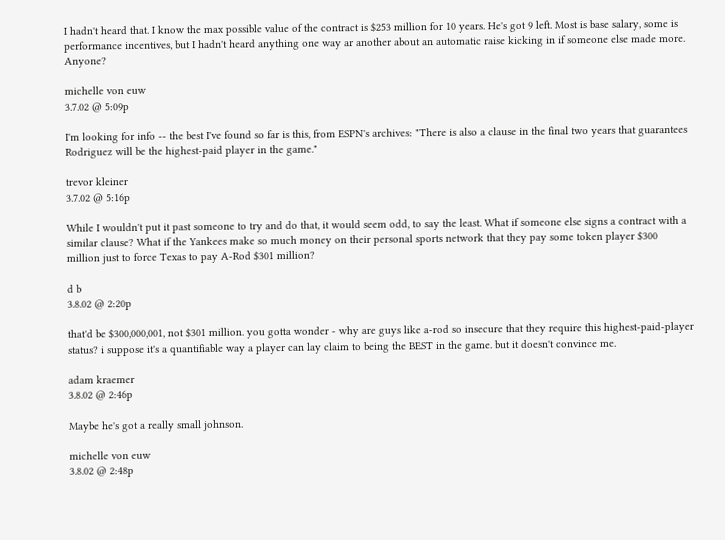I hadn't heard that. I know the max possible value of the contract is $253 million for 10 years. He's got 9 left. Most is base salary, some is performance incentives, but I hadn't heard anything one way ar another about an automatic raise kicking in if someone else made more. Anyone?

michelle von euw
3.7.02 @ 5:09p

I'm looking for info -- the best I've found so far is this, from ESPN's archives: "There is also a clause in the final two years that guarantees Rodriguez will be the highest-paid player in the game."

trevor kleiner
3.7.02 @ 5:16p

While I wouldn't put it past someone to try and do that, it would seem odd, to say the least. What if someone else signs a contract with a similar clause? What if the Yankees make so much money on their personal sports network that they pay some token player $300 million just to force Texas to pay A-Rod $301 million?

d b
3.8.02 @ 2:20p

that'd be $300,000,001, not $301 million. you gotta wonder - why are guys like a-rod so insecure that they require this highest-paid-player status? i suppose it's a quantifiable way a player can lay claim to being the BEST in the game. but it doesn't convince me.

adam kraemer
3.8.02 @ 2:46p

Maybe he's got a really small johnson.

michelle von euw
3.8.02 @ 2:48p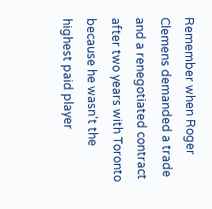Remember when Roger Clemens demanded a trade and a renegotiated contract after two years with Toronto because he wasn't the highest paid player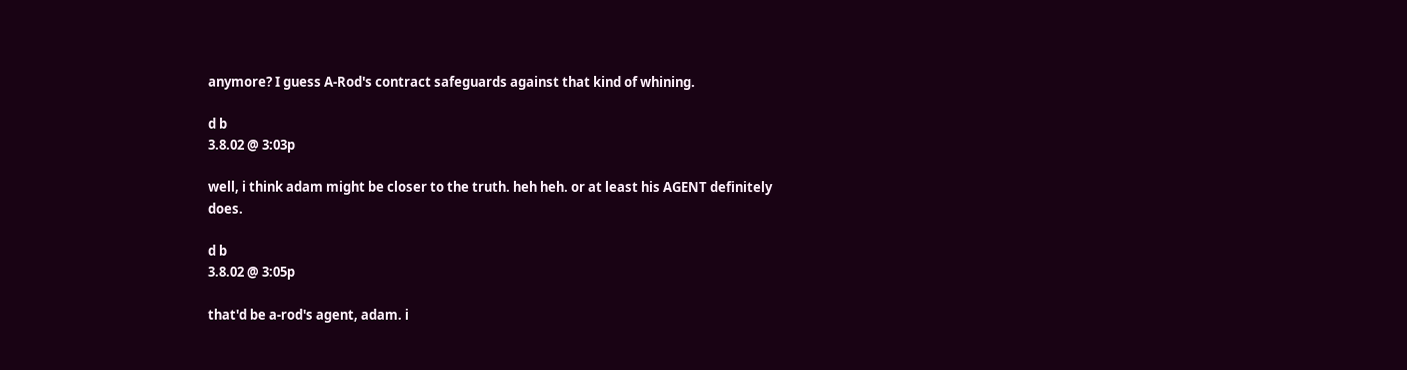anymore? I guess A-Rod's contract safeguards against that kind of whining.

d b
3.8.02 @ 3:03p

well, i think adam might be closer to the truth. heh heh. or at least his AGENT definitely does.

d b
3.8.02 @ 3:05p

that'd be a-rod's agent, adam. i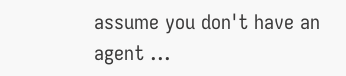assume you don't have an agent ...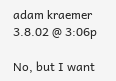adam kraemer
3.8.02 @ 3:06p

No, but I want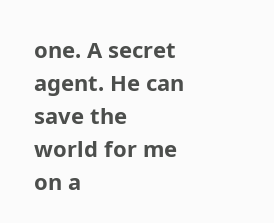one. A secret agent. He can save the world for me on a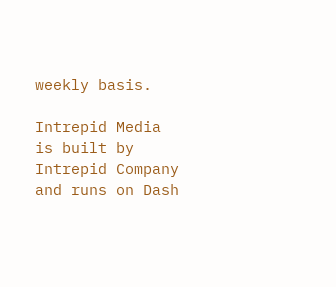weekly basis.

Intrepid Media is built by Intrepid Company and runs on Dash